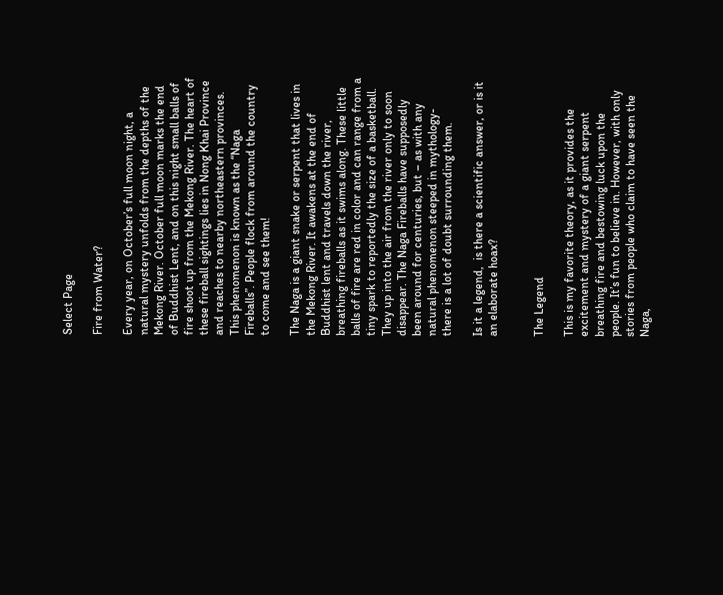Select Page

Fire from Water?

Every year, on October’s full moon night, a natural mystery unfolds from the depths of the Mekong River. October full moon marks the end of Buddhist Lent, and on this night small balls of fire shoot up from the Mekong River. The heart of these fireball sightings lies in Nong Khai Province and reaches to nearby northeastern provinces. This phenomenon is known as the “Naga Fireballs”. People flock from around the country to come and see them!

The Naga is a giant snake or serpent that lives in the Mekong River. It awakens at the end of Buddhist lent and travels down the river, breathing fireballs as it swims along. These little balls of fire are red in color and can range from a tiny spark to reportedly the size of a basketball. They up into the air from the river only to soon disappear. The Naga Fireballs have supposedly been around for centuries, but – as with any natural phenomenon steeped in mythology- there is a lot of doubt surrounding them.

Is it a legend,  is there a scientific answer, or is it an elaborate hoax?


The Legend

This is my favorite theory, as it provides the excitement and mystery of a giant serpent breathing fire and bestowing luck upon the people. It’s fun to believe in. However, with only stories from people who claim to have seen the Naga,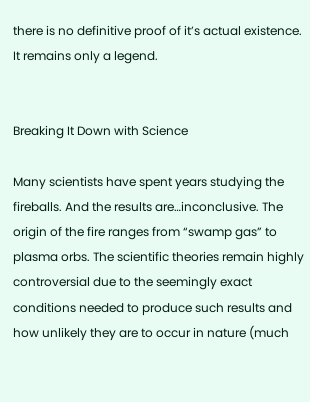there is no definitive proof of it’s actual existence. It remains only a legend.


Breaking It Down with Science

Many scientists have spent years studying the fireballs. And the results are…inconclusive. The origin of the fire ranges from “swamp gas” to plasma orbs. The scientific theories remain highly controversial due to the seemingly exact conditions needed to produce such results and how unlikely they are to occur in nature (much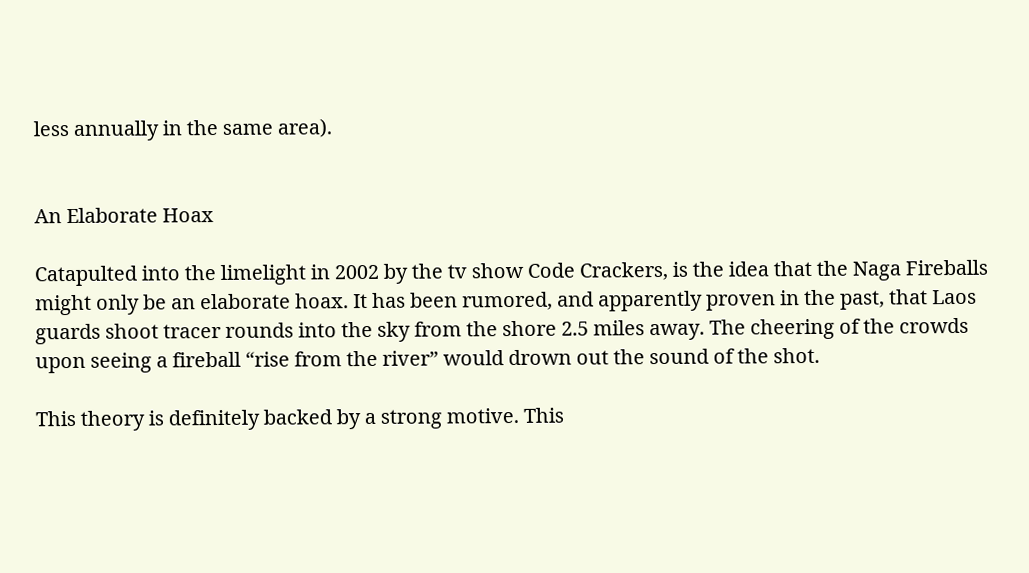less annually in the same area).


An Elaborate Hoax

Catapulted into the limelight in 2002 by the tv show Code Crackers, is the idea that the Naga Fireballs might only be an elaborate hoax. It has been rumored, and apparently proven in the past, that Laos guards shoot tracer rounds into the sky from the shore 2.5 miles away. The cheering of the crowds upon seeing a fireball “rise from the river” would drown out the sound of the shot.

This theory is definitely backed by a strong motive. This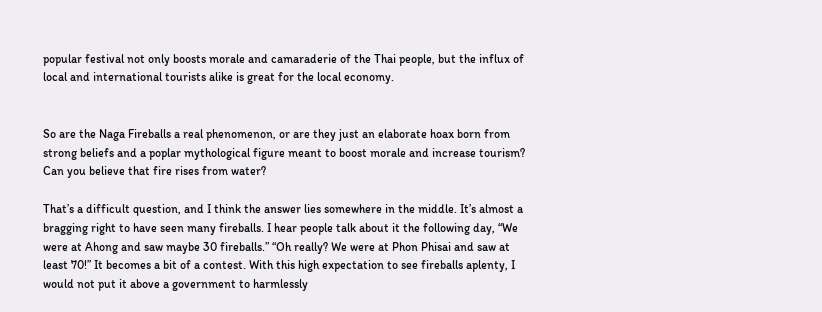popular festival not only boosts morale and camaraderie of the Thai people, but the influx of local and international tourists alike is great for the local economy.


So are the Naga Fireballs a real phenomenon, or are they just an elaborate hoax born from strong beliefs and a poplar mythological figure meant to boost morale and increase tourism? Can you believe that fire rises from water?

That’s a difficult question, and I think the answer lies somewhere in the middle. It’s almost a bragging right to have seen many fireballs. I hear people talk about it the following day, “We were at Ahong and saw maybe 30 fireballs.” “Oh really? We were at Phon Phisai and saw at least 70!” It becomes a bit of a contest. With this high expectation to see fireballs aplenty, I would not put it above a government to harmlessly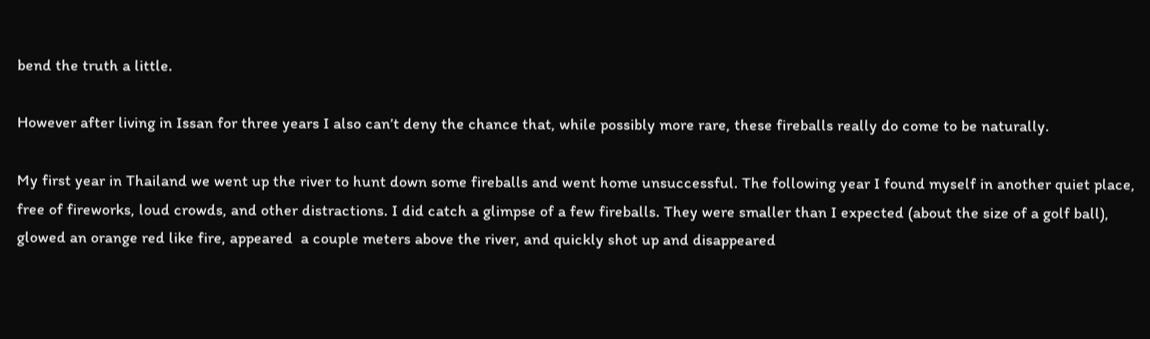bend the truth a little.

However after living in Issan for three years I also can’t deny the chance that, while possibly more rare, these fireballs really do come to be naturally.

My first year in Thailand we went up the river to hunt down some fireballs and went home unsuccessful. The following year I found myself in another quiet place, free of fireworks, loud crowds, and other distractions. I did catch a glimpse of a few fireballs. They were smaller than I expected (about the size of a golf ball), glowed an orange red like fire, appeared  a couple meters above the river, and quickly shot up and disappeared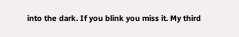into the dark. If you blink you miss it. My third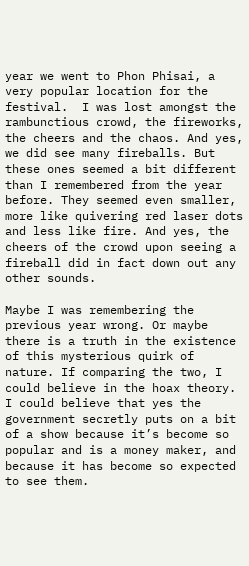year we went to Phon Phisai, a very popular location for the festival.  I was lost amongst the rambunctious crowd, the fireworks, the cheers and the chaos. And yes, we did see many fireballs. But these ones seemed a bit different than I remembered from the year before. They seemed even smaller, more like quivering red laser dots and less like fire. And yes, the cheers of the crowd upon seeing a fireball did in fact down out any other sounds.

Maybe I was remembering the previous year wrong. Or maybe there is a truth in the existence of this mysterious quirk of nature. If comparing the two, I could believe in the hoax theory. I could believe that yes the government secretly puts on a bit of a show because it’s become so popular and is a money maker, and because it has become so expected to see them.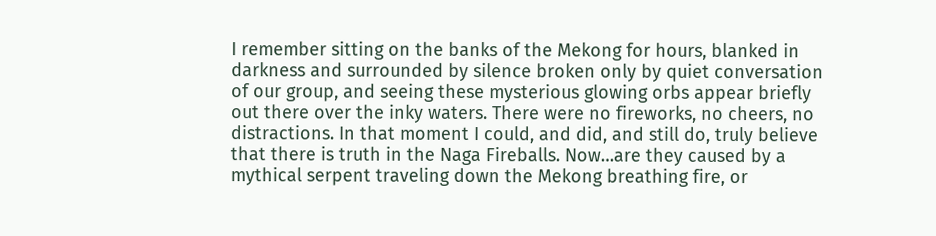I remember sitting on the banks of the Mekong for hours, blanked in darkness and surrounded by silence broken only by quiet conversation of our group, and seeing these mysterious glowing orbs appear briefly out there over the inky waters. There were no fireworks, no cheers, no distractions. In that moment I could, and did, and still do, truly believe that there is truth in the Naga Fireballs. Now…are they caused by a mythical serpent traveling down the Mekong breathing fire, or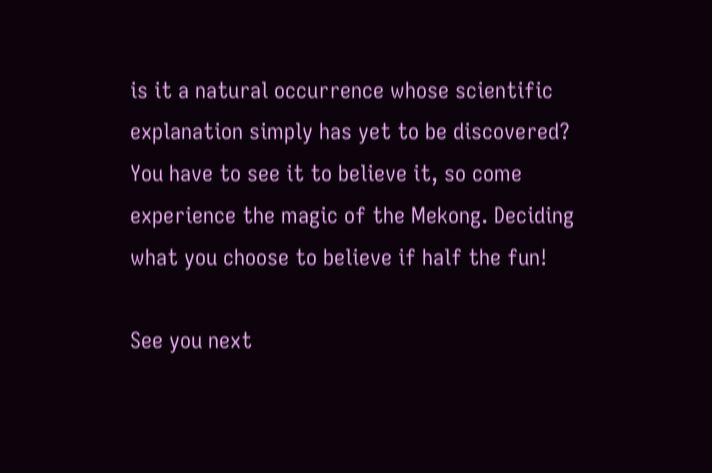is it a natural occurrence whose scientific explanation simply has yet to be discovered? You have to see it to believe it, so come experience the magic of the Mekong. Deciding what you choose to believe if half the fun!

See you next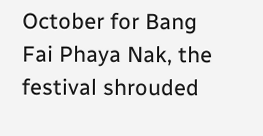October for Bang Fai Phaya Nak, the festival shrouded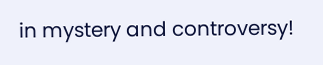in mystery and controversy!